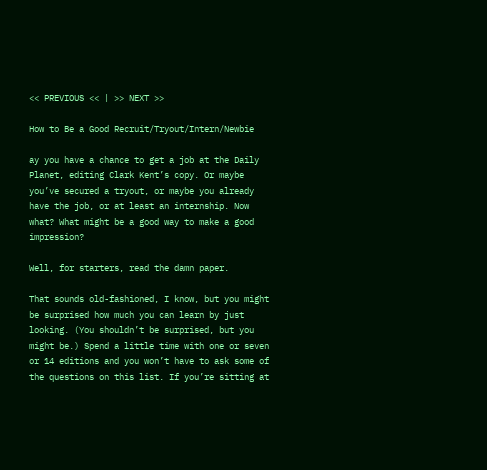<< PREVIOUS << | >> NEXT >>

How to Be a Good Recruit/Tryout/Intern/Newbie

ay you have a chance to get a job at the Daily Planet, editing Clark Kent’s copy. Or maybe you’ve secured a tryout, or maybe you already have the job, or at least an internship. Now what? What might be a good way to make a good impression?

Well, for starters, read the damn paper.

That sounds old-fashioned, I know, but you might be surprised how much you can learn by just looking. (You shouldn’t be surprised, but you might be.) Spend a little time with one or seven or 14 editions and you won’t have to ask some of the questions on this list. If you’re sitting at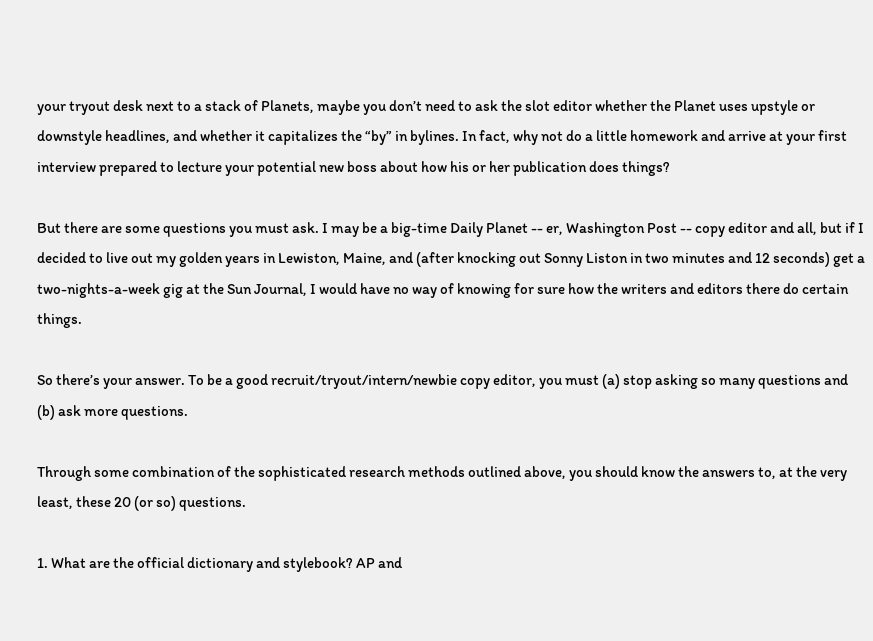your tryout desk next to a stack of Planets, maybe you don’t need to ask the slot editor whether the Planet uses upstyle or downstyle headlines, and whether it capitalizes the “by” in bylines. In fact, why not do a little homework and arrive at your first interview prepared to lecture your potential new boss about how his or her publication does things?

But there are some questions you must ask. I may be a big-time Daily Planet -- er, Washington Post -- copy editor and all, but if I decided to live out my golden years in Lewiston, Maine, and (after knocking out Sonny Liston in two minutes and 12 seconds) get a two-nights-a-week gig at the Sun Journal, I would have no way of knowing for sure how the writers and editors there do certain things.

So there’s your answer. To be a good recruit/tryout/intern/newbie copy editor, you must (a) stop asking so many questions and (b) ask more questions.

Through some combination of the sophisticated research methods outlined above, you should know the answers to, at the very least, these 20 (or so) questions.

1. What are the official dictionary and stylebook? AP and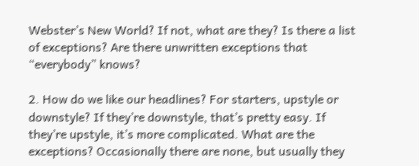Webster’s New World? If not, what are they? Is there a list of exceptions? Are there unwritten exceptions that “everybody” knows?

2. How do we like our headlines? For starters, upstyle or downstyle? If they’re downstyle, that’s pretty easy. If they’re upstyle, it’s more complicated. What are the exceptions? Occasionally there are none, but usually they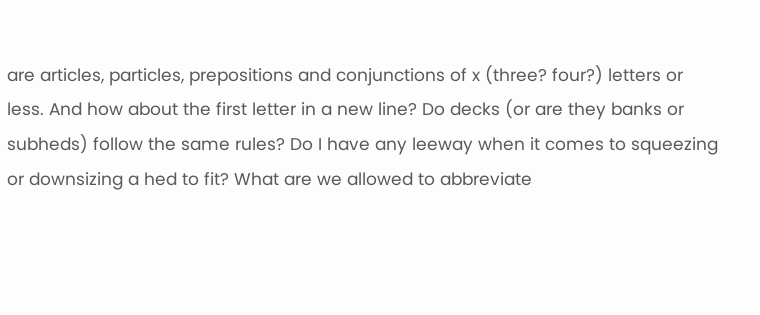are articles, particles, prepositions and conjunctions of x (three? four?) letters or less. And how about the first letter in a new line? Do decks (or are they banks or subheds) follow the same rules? Do I have any leeway when it comes to squeezing or downsizing a hed to fit? What are we allowed to abbreviate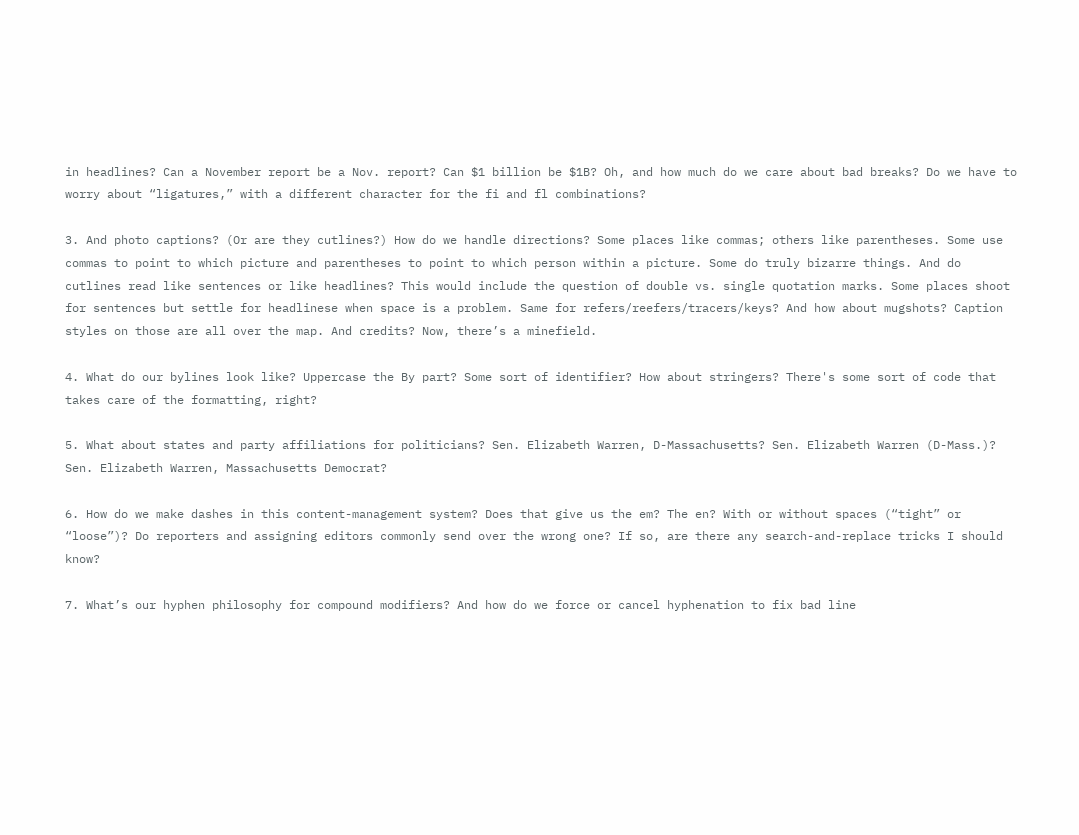in headlines? Can a November report be a Nov. report? Can $1 billion be $1B? Oh, and how much do we care about bad breaks? Do we have to worry about “ligatures,” with a different character for the fi and fl combinations?

3. And photo captions? (Or are they cutlines?) How do we handle directions? Some places like commas; others like parentheses. Some use commas to point to which picture and parentheses to point to which person within a picture. Some do truly bizarre things. And do cutlines read like sentences or like headlines? This would include the question of double vs. single quotation marks. Some places shoot for sentences but settle for headlinese when space is a problem. Same for refers/reefers/tracers/keys? And how about mugshots? Caption styles on those are all over the map. And credits? Now, there’s a minefield.

4. What do our bylines look like? Uppercase the By part? Some sort of identifier? How about stringers? There's some sort of code that takes care of the formatting, right?

5. What about states and party affiliations for politicians? Sen. Elizabeth Warren, D-Massachusetts? Sen. Elizabeth Warren (D-Mass.)? Sen. Elizabeth Warren, Massachusetts Democrat?

6. How do we make dashes in this content-management system? Does that give us the em? The en? With or without spaces (“tight” or “loose”)? Do reporters and assigning editors commonly send over the wrong one? If so, are there any search-and-replace tricks I should know?

7. What’s our hyphen philosophy for compound modifiers? And how do we force or cancel hyphenation to fix bad line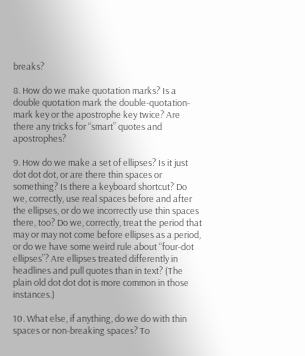breaks?

8. How do we make quotation marks? Is a double quotation mark the double-quotation-mark key or the apostrophe key twice? Are there any tricks for “smart” quotes and apostrophes?

9. How do we make a set of ellipses? Is it just dot dot dot, or are there thin spaces or something? Is there a keyboard shortcut? Do we, correctly, use real spaces before and after the ellipses, or do we incorrectly use thin spaces there, too? Do we, correctly, treat the period that may or may not come before ellipses as a period, or do we have some weird rule about “four-dot ellipses”? Are ellipses treated differently in headlines and pull quotes than in text? (The plain old dot dot dot is more common in those instances.)

10. What else, if anything, do we do with thin spaces or non-breaking spaces? To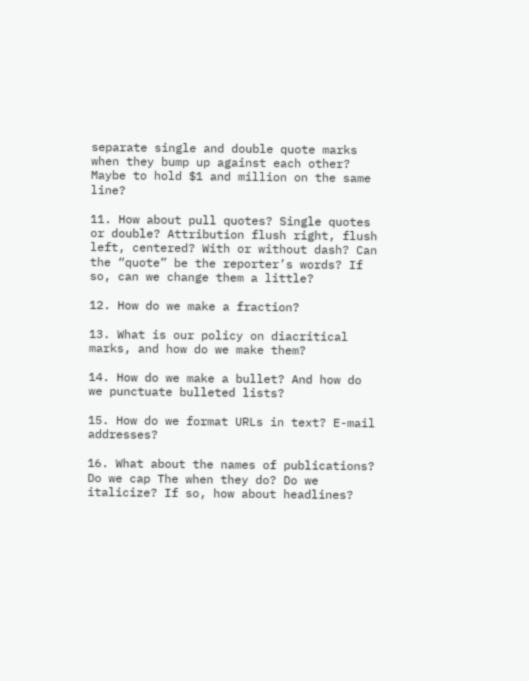separate single and double quote marks when they bump up against each other? Maybe to hold $1 and million on the same line?

11. How about pull quotes? Single quotes or double? Attribution flush right, flush left, centered? With or without dash? Can the “quote” be the reporter’s words? If so, can we change them a little?

12. How do we make a fraction?

13. What is our policy on diacritical marks, and how do we make them?

14. How do we make a bullet? And how do we punctuate bulleted lists?

15. How do we format URLs in text? E-mail addresses?

16. What about the names of publications? Do we cap The when they do? Do we italicize? If so, how about headlines?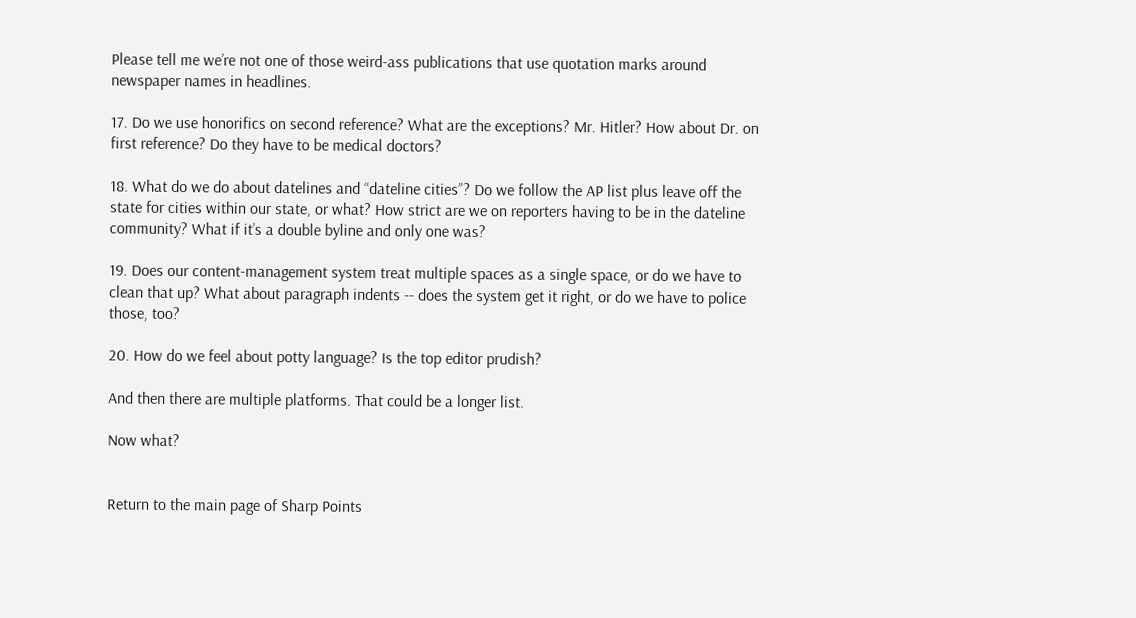Please tell me we’re not one of those weird-ass publications that use quotation marks around newspaper names in headlines.

17. Do we use honorifics on second reference? What are the exceptions? Mr. Hitler? How about Dr. on first reference? Do they have to be medical doctors?

18. What do we do about datelines and “dateline cities”? Do we follow the AP list plus leave off the state for cities within our state, or what? How strict are we on reporters having to be in the dateline community? What if it’s a double byline and only one was?

19. Does our content-management system treat multiple spaces as a single space, or do we have to clean that up? What about paragraph indents -- does the system get it right, or do we have to police those, too?

20. How do we feel about potty language? Is the top editor prudish?

And then there are multiple platforms. That could be a longer list.

Now what?


Return to the main page of Sharp Points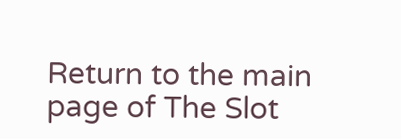Return to the main page of The Slot